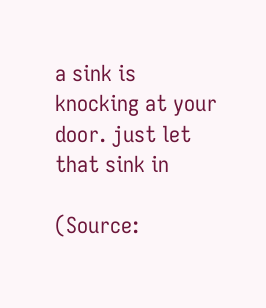a sink is knocking at your door. just let that sink in

(Source: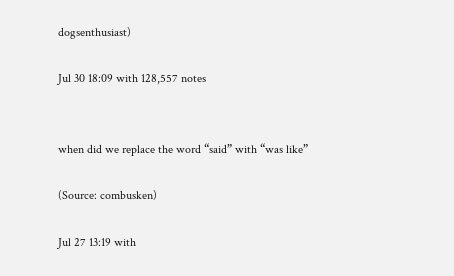dogsenthusiast)

Jul 30 18:09 with 128,557 notes


when did we replace the word “said” with “was like”

(Source: combusken)

Jul 27 13:19 with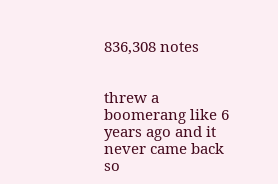836,308 notes


threw a boomerang like 6 years ago and it never came back so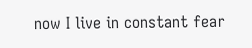now I live in constant fear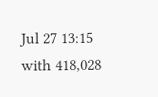Jul 27 13:15 with 418,028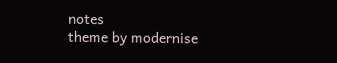notes
theme by modernise